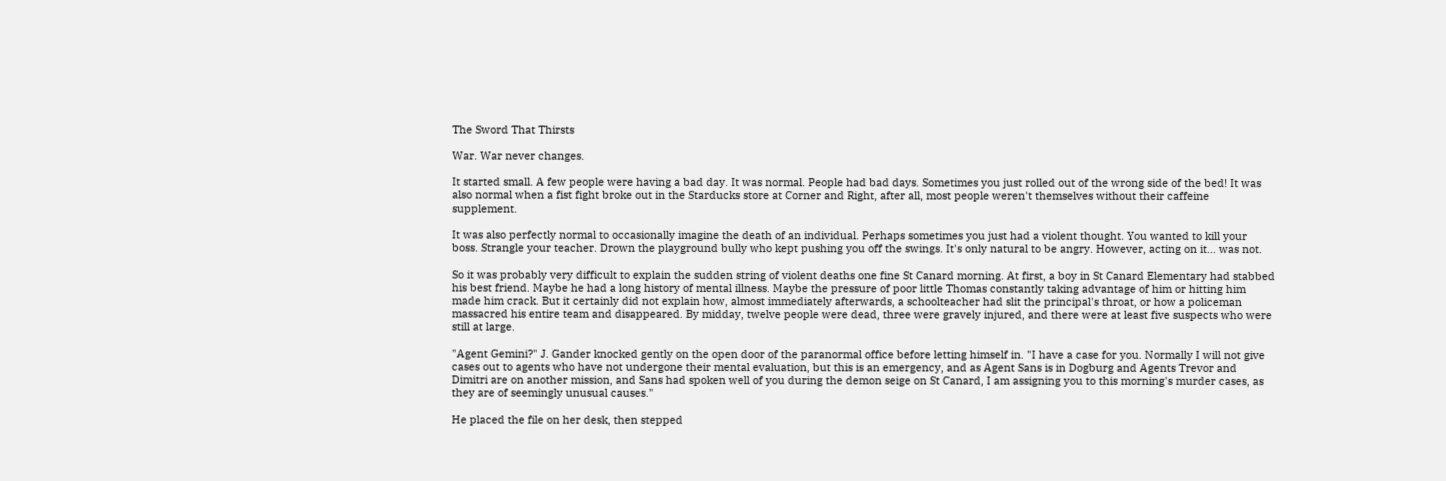The Sword That Thirsts

War. War never changes.

It started small. A few people were having a bad day. It was normal. People had bad days. Sometimes you just rolled out of the wrong side of the bed! It was also normal when a fist fight broke out in the Starducks store at Corner and Right, after all, most people weren't themselves without their caffeine supplement.

It was also perfectly normal to occasionally imagine the death of an individual. Perhaps sometimes you just had a violent thought. You wanted to kill your boss. Strangle your teacher. Drown the playground bully who kept pushing you off the swings. It's only natural to be angry. However, acting on it... was not.

So it was probably very difficult to explain the sudden string of violent deaths one fine St Canard morning. At first, a boy in St Canard Elementary had stabbed his best friend. Maybe he had a long history of mental illness. Maybe the pressure of poor little Thomas constantly taking advantage of him or hitting him made him crack. But it certainly did not explain how, almost immediately afterwards, a schoolteacher had slit the principal's throat, or how a policeman massacred his entire team and disappeared. By midday, twelve people were dead, three were gravely injured, and there were at least five suspects who were still at large.

"Agent Gemini?" J. Gander knocked gently on the open door of the paranormal office before letting himself in. "I have a case for you. Normally I will not give cases out to agents who have not undergone their mental evaluation, but this is an emergency, and as Agent Sans is in Dogburg and Agents Trevor and Dimitri are on another mission, and Sans had spoken well of you during the demon seige on St Canard, I am assigning you to this morning's murder cases, as they are of seemingly unusual causes."

He placed the file on her desk, then stepped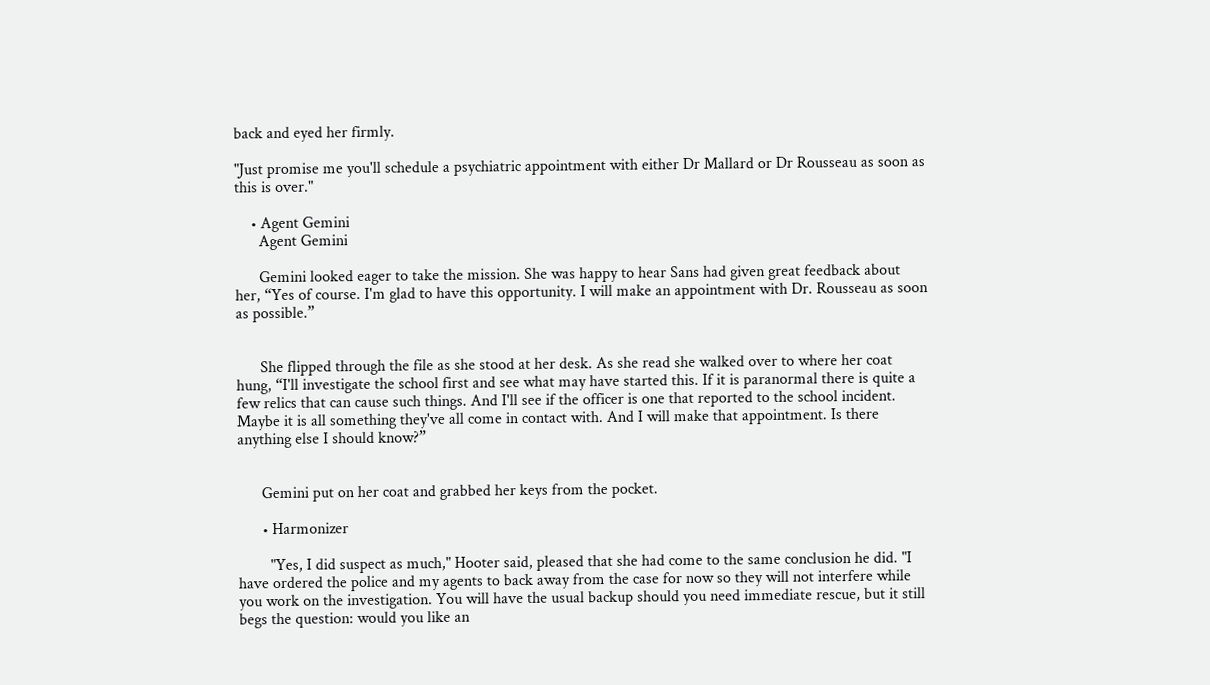back and eyed her firmly.

"Just promise me you'll schedule a psychiatric appointment with either Dr Mallard or Dr Rousseau as soon as this is over."

    • Agent Gemini
      Agent Gemini

      Gemini looked eager to take the mission. She was happy to hear Sans had given great feedback about her, “Yes of course. I'm glad to have this opportunity. I will make an appointment with Dr. Rousseau as soon as possible.”


      She flipped through the file as she stood at her desk. As she read she walked over to where her coat hung, “I'll investigate the school first and see what may have started this. If it is paranormal there is quite a few relics that can cause such things. And I'll see if the officer is one that reported to the school incident. Maybe it is all something they've all come in contact with. And I will make that appointment. Is there anything else I should know?”


      Gemini put on her coat and grabbed her keys from the pocket.

      • Harmonizer

        "Yes, I did suspect as much," Hooter said, pleased that she had come to the same conclusion he did. "I have ordered the police and my agents to back away from the case for now so they will not interfere while you work on the investigation. You will have the usual backup should you need immediate rescue, but it still begs the question: would you like an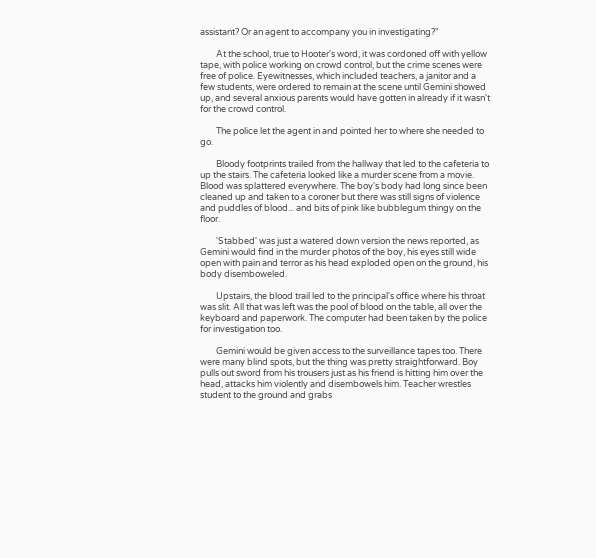assistant? Or an agent to accompany you in investigating?"

        At the school, true to Hooter's word, it was cordoned off with yellow tape, with police working on crowd control, but the crime scenes were free of police. Eyewitnesses, which included teachers, a janitor and a few students, were ordered to remain at the scene until Gemini showed up, and several anxious parents would have gotten in already if it wasn't for the crowd control.

        The police let the agent in and pointed her to where she needed to go.

        Bloody footprints trailed from the hallway that led to the cafeteria to up the stairs. The cafeteria looked like a murder scene from a movie. Blood was splattered everywhere. The boy's body had long since been cleaned up and taken to a coroner but there was still signs of violence and puddles of blood... and bits of pink like bubblegum thingy on the floor.

        'Stabbed' was just a watered down version the news reported, as Gemini would find in the murder photos of the boy, his eyes still wide open with pain and terror as his head exploded open on the ground, his body disemboweled.

        Upstairs, the blood trail led to the principal's office where his throat was slit. All that was left was the pool of blood on the table, all over the keyboard and paperwork. The computer had been taken by the police for investigation too.

        Gemini would be given access to the surveillance tapes too. There were many blind spots, but the thing was pretty straightforward. Boy pulls out sword from his trousers just as his friend is hitting him over the head, attacks him violently and disembowels him. Teacher wrestles student to the ground and grabs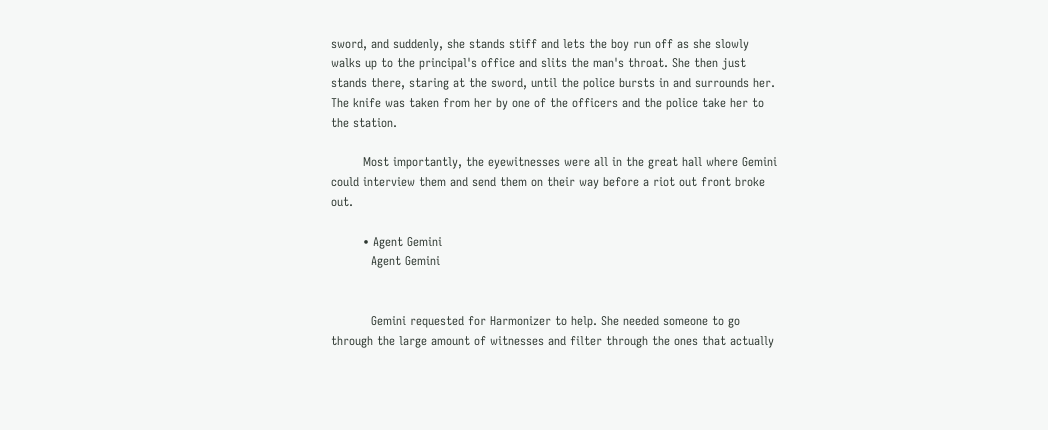sword, and suddenly, she stands stiff and lets the boy run off as she slowly walks up to the principal's office and slits the man's throat. She then just stands there, staring at the sword, until the police bursts in and surrounds her. The knife was taken from her by one of the officers and the police take her to the station.

        Most importantly, the eyewitnesses were all in the great hall where Gemini could interview them and send them on their way before a riot out front broke out.

        • Agent Gemini
          Agent Gemini


          Gemini requested for Harmonizer to help. She needed someone to go through the large amount of witnesses and filter through the ones that actually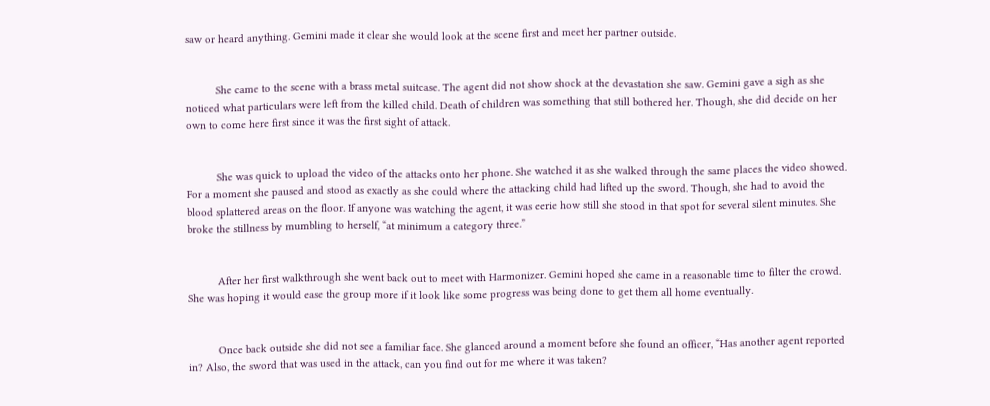saw or heard anything. Gemini made it clear she would look at the scene first and meet her partner outside.


          She came to the scene with a brass metal suitcase. The agent did not show shock at the devastation she saw. Gemini gave a sigh as she noticed what particulars were left from the killed child. Death of children was something that still bothered her. Though, she did decide on her own to come here first since it was the first sight of attack.


          She was quick to upload the video of the attacks onto her phone. She watched it as she walked through the same places the video showed. For a moment she paused and stood as exactly as she could where the attacking child had lifted up the sword. Though, she had to avoid the blood splattered areas on the floor. If anyone was watching the agent, it was eerie how still she stood in that spot for several silent minutes. She broke the stillness by mumbling to herself, “at minimum a category three.”


          After her first walkthrough she went back out to meet with Harmonizer. Gemini hoped she came in a reasonable time to filter the crowd. She was hoping it would ease the group more if it look like some progress was being done to get them all home eventually.


          Once back outside she did not see a familiar face. She glanced around a moment before she found an officer, “Has another agent reported in? Also, the sword that was used in the attack, can you find out for me where it was taken?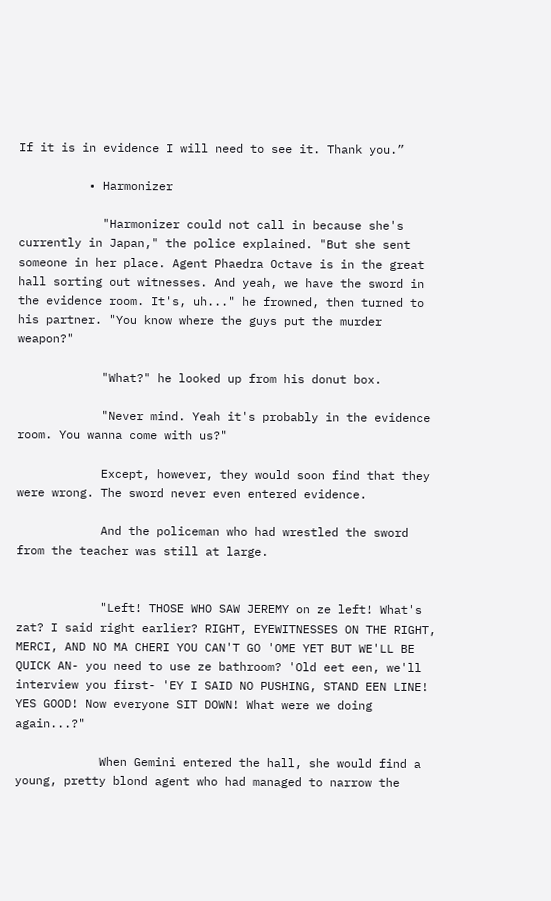If it is in evidence I will need to see it. Thank you.”

          • Harmonizer

            "Harmonizer could not call in because she's currently in Japan," the police explained. "But she sent someone in her place. Agent Phaedra Octave is in the great hall sorting out witnesses. And yeah, we have the sword in the evidence room. It's, uh..." he frowned, then turned to his partner. "You know where the guys put the murder weapon?"

            "What?" he looked up from his donut box.

            "Never mind. Yeah it's probably in the evidence room. You wanna come with us?"

            Except, however, they would soon find that they were wrong. The sword never even entered evidence.

            And the policeman who had wrestled the sword from the teacher was still at large.


            "Left! THOSE WHO SAW JEREMY on ze left! What's zat? I said right earlier? RIGHT, EYEWITNESSES ON THE RIGHT, MERCI, AND NO MA CHERI YOU CAN'T GO 'OME YET BUT WE'LL BE QUICK AN- you need to use ze bathroom? 'Old eet een, we'll interview you first- 'EY I SAID NO PUSHING, STAND EEN LINE! YES GOOD! Now everyone SIT DOWN! What were we doing again...?"

            When Gemini entered the hall, she would find a young, pretty blond agent who had managed to narrow the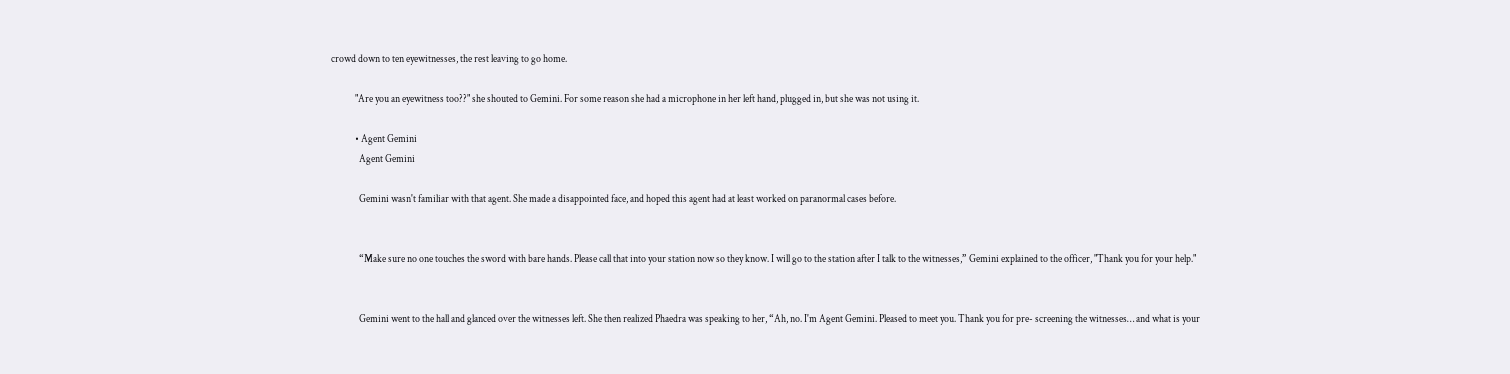crowd down to ten eyewitnesses, the rest leaving to go home.

            "Are you an eyewitness too??" she shouted to Gemini. For some reason she had a microphone in her left hand, plugged in, but she was not using it.

            • Agent Gemini
              Agent Gemini

              Gemini wasn't familiar with that agent. She made a disappointed face, and hoped this agent had at least worked on paranormal cases before.


              “Make sure no one touches the sword with bare hands. Please call that into your station now so they know. I will go to the station after I talk to the witnesses,” Gemini explained to the officer, "Thank you for your help."


              Gemini went to the hall and glanced over the witnesses left. She then realized Phaedra was speaking to her, “Ah, no. I'm Agent Gemini. Pleased to meet you. Thank you for pre- screening the witnesses… and what is your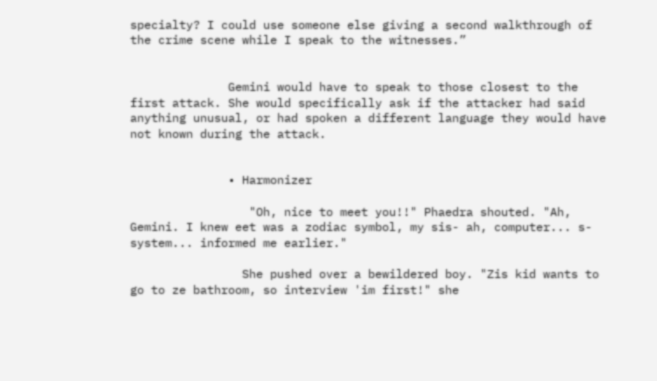specialty? I could use someone else giving a second walkthrough of the crime scene while I speak to the witnesses.”


              Gemini would have to speak to those closest to the first attack. She would specifically ask if the attacker had said anything unusual, or had spoken a different language they would have not known during the attack.


              • Harmonizer

                 "Oh, nice to meet you!!" Phaedra shouted. "Ah, Gemini. I knew eet was a zodiac symbol, my sis- ah, computer... s-system... informed me earlier."

                She pushed over a bewildered boy. "Zis kid wants to go to ze bathroom, so interview 'im first!" she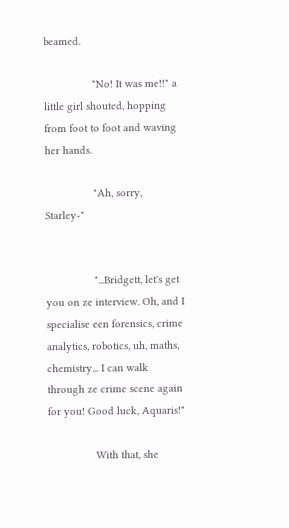beamed.

                "No! It was me!!" a little girl shouted, hopping from foot to foot and waving her hands.

                "Ah, sorry, Starley-"


                "...Bridgett, let's get you on ze interview. Oh, and I specialise een forensics, crime analytics, robotics, uh, maths, chemistry... I can walk through ze crime scene again for you! Good luck, Aquaris!"

                With that, she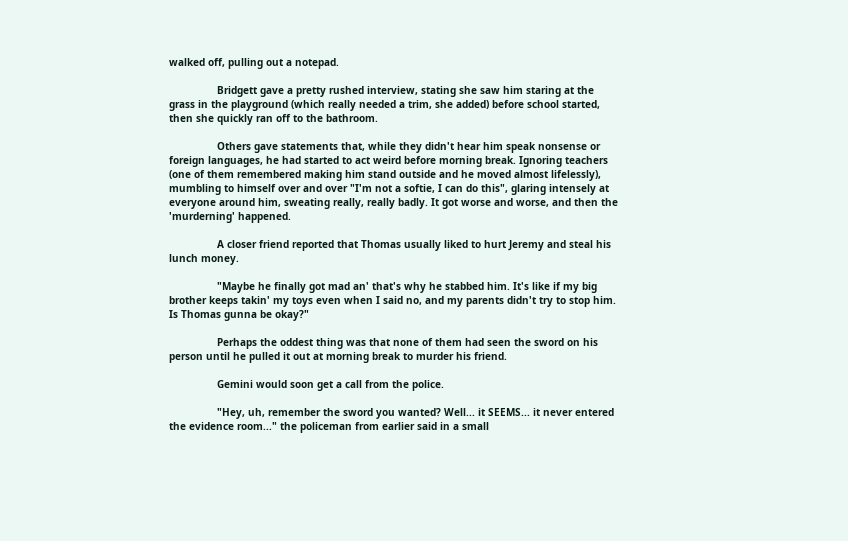walked off, pulling out a notepad.

                Bridgett gave a pretty rushed interview, stating she saw him staring at the grass in the playground (which really needed a trim, she added) before school started, then she quickly ran off to the bathroom.

                Others gave statements that, while they didn't hear him speak nonsense or foreign languages, he had started to act weird before morning break. Ignoring teachers (one of them remembered making him stand outside and he moved almost lifelessly), mumbling to himself over and over "I'm not a softie, I can do this", glaring intensely at everyone around him, sweating really, really badly. It got worse and worse, and then the 'murderning' happened.

                A closer friend reported that Thomas usually liked to hurt Jeremy and steal his lunch money.

                "Maybe he finally got mad an' that's why he stabbed him. It's like if my big brother keeps takin' my toys even when I said no, and my parents didn't try to stop him. Is Thomas gunna be okay?"

                Perhaps the oddest thing was that none of them had seen the sword on his person until he pulled it out at morning break to murder his friend.

                Gemini would soon get a call from the police.

                "Hey, uh, remember the sword you wanted? Well... it SEEMS... it never entered the evidence room..." the policeman from earlier said in a small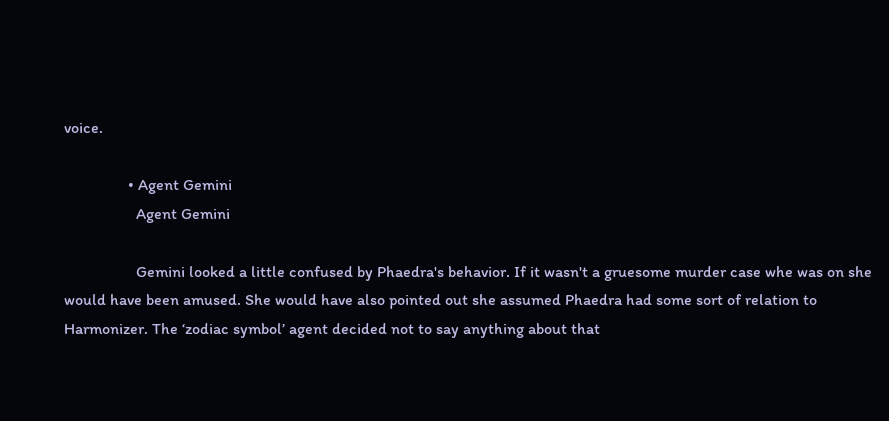voice.

                • Agent Gemini
                  Agent Gemini

                  Gemini looked a little confused by Phaedra's behavior. If it wasn't a gruesome murder case whe was on she would have been amused. She would have also pointed out she assumed Phaedra had some sort of relation to Harmonizer. The ‘zodiac symbol’ agent decided not to say anything about that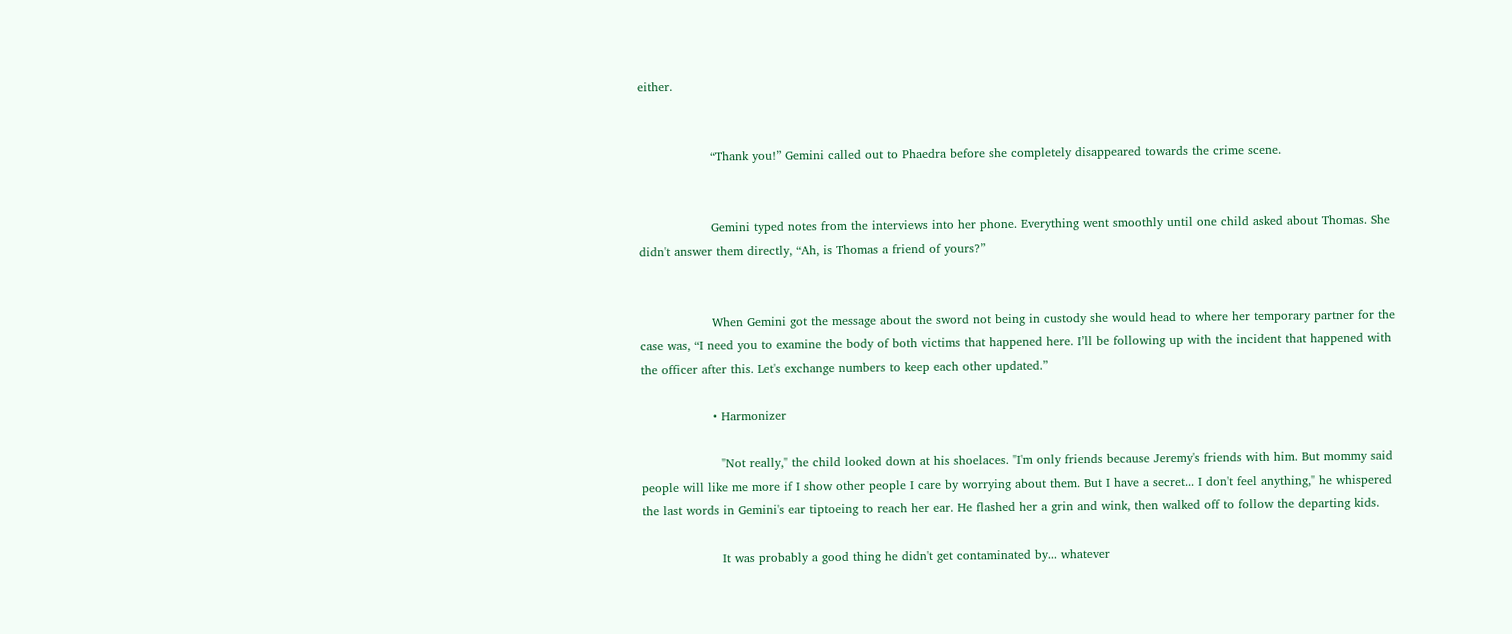either.


                  “Thank you!” Gemini called out to Phaedra before she completely disappeared towards the crime scene.


                  Gemini typed notes from the interviews into her phone. Everything went smoothly until one child asked about Thomas. She didn't answer them directly, “Ah, is Thomas a friend of yours?”


                  When Gemini got the message about the sword not being in custody she would head to where her temporary partner for the case was, “I need you to examine the body of both victims that happened here. I’ll be following up with the incident that happened with the officer after this. Let's exchange numbers to keep each other updated.”

                  • Harmonizer

                    "Not really," the child looked down at his shoelaces. "I'm only friends because Jeremy's friends with him. But mommy said people will like me more if I show other people I care by worrying about them. But I have a secret... I don't feel anything," he whispered the last words in Gemini's ear tiptoeing to reach her ear. He flashed her a grin and wink, then walked off to follow the departing kids.

                    It was probably a good thing he didn't get contaminated by... whatever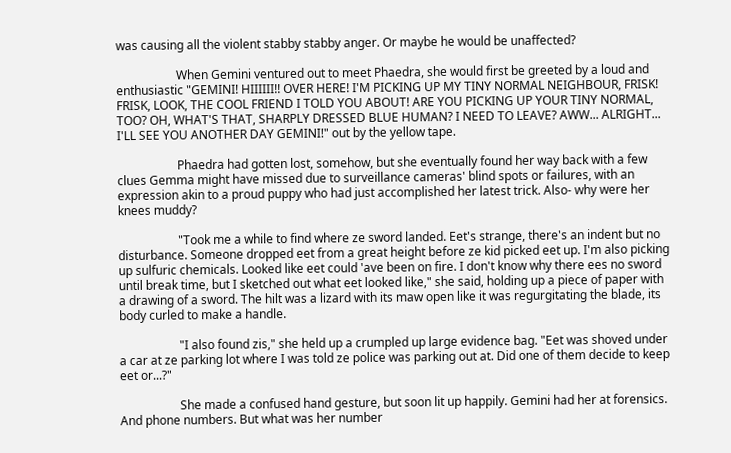was causing all the violent stabby stabby anger. Or maybe he would be unaffected?

                    When Gemini ventured out to meet Phaedra, she would first be greeted by a loud and enthusiastic "GEMINI! HIIIIII!! OVER HERE! I'M PICKING UP MY TINY NORMAL NEIGHBOUR, FRISK! FRISK, LOOK, THE COOL FRIEND I TOLD YOU ABOUT! ARE YOU PICKING UP YOUR TINY NORMAL, TOO? OH, WHAT'S THAT, SHARPLY DRESSED BLUE HUMAN? I NEED TO LEAVE? AWW... ALRIGHT... I'LL SEE YOU ANOTHER DAY GEMINI!" out by the yellow tape.

                    Phaedra had gotten lost, somehow, but she eventually found her way back with a few clues Gemma might have missed due to surveillance cameras' blind spots or failures, with an expression akin to a proud puppy who had just accomplished her latest trick. Also- why were her knees muddy?

                    "Took me a while to find where ze sword landed. Eet's strange, there's an indent but no disturbance. Someone dropped eet from a great height before ze kid picked eet up. I'm also picking up sulfuric chemicals. Looked like eet could 'ave been on fire. I don't know why there ees no sword until break time, but I sketched out what eet looked like," she said, holding up a piece of paper with a drawing of a sword. The hilt was a lizard with its maw open like it was regurgitating the blade, its body curled to make a handle.

                    "I also found zis," she held up a crumpled up large evidence bag. "Eet was shoved under a car at ze parking lot where I was told ze police was parking out at. Did one of them decide to keep eet or...?"

                    She made a confused hand gesture, but soon lit up happily. Gemini had her at forensics. And phone numbers. But what was her number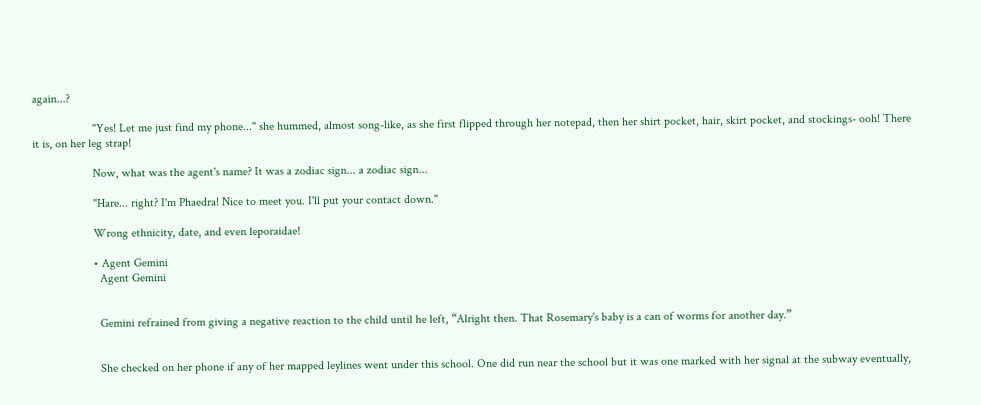again...?

                    "Yes! Let me just find my phone..." she hummed, almost song-like, as she first flipped through her notepad, then her shirt pocket, hair, skirt pocket, and stockings- ooh! There it is, on her leg strap!

                    Now, what was the agent's name? It was a zodiac sign... a zodiac sign...

                    "Hare... right? I'm Phaedra! Nice to meet you. I'll put your contact down."

                    Wrong ethnicity, date, and even leporaidae!

                    • Agent Gemini
                      Agent Gemini


                      Gemini refrained from giving a negative reaction to the child until he left, “Alright then. That Rosemary's baby is a can of worms for another day.”


                      She checked on her phone if any of her mapped leylines went under this school. One did run near the school but it was one marked with her signal at the subway eventually,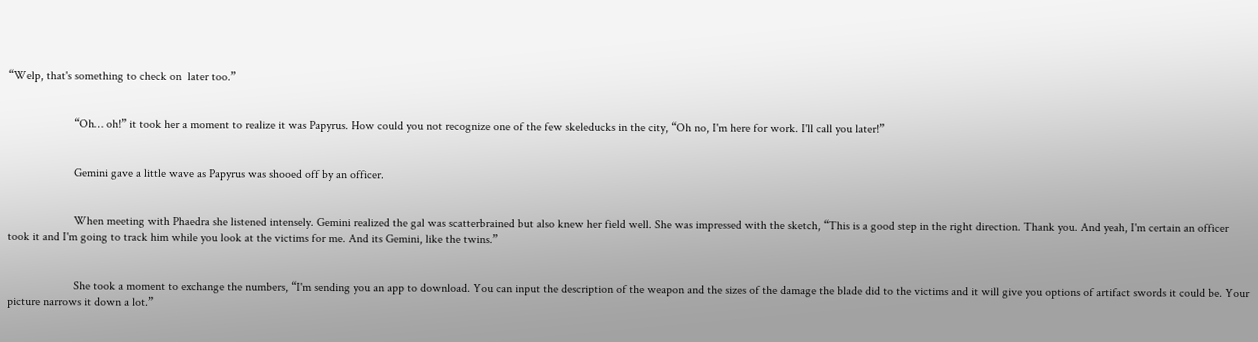“Welp, that's something to check on  later too.”


                      “Oh… oh!” it took her a moment to realize it was Papyrus. How could you not recognize one of the few skeleducks in the city, “Oh no, I'm here for work. I'll call you later!”


                      Gemini gave a little wave as Papyrus was shooed off by an officer.


                      When meeting with Phaedra she listened intensely. Gemini realized the gal was scatterbrained but also knew her field well. She was impressed with the sketch, “This is a good step in the right direction. Thank you. And yeah, I'm certain an officer took it and I'm going to track him while you look at the victims for me. And its Gemini, like the twins.”


                      She took a moment to exchange the numbers, “I'm sending you an app to download. You can input the description of the weapon and the sizes of the damage the blade did to the victims and it will give you options of artifact swords it could be. Your picture narrows it down a lot.”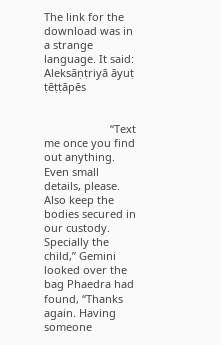The link for the download was in a strange language. It said: Aleksāṇṭriyā āyuṭ ṭēṭṭāpēs


                      “Text me once you find out anything. Even small details, please. Also keep the bodies secured in our custody. Specially the child,” Gemini looked over the bag Phaedra had found, “Thanks again. Having someone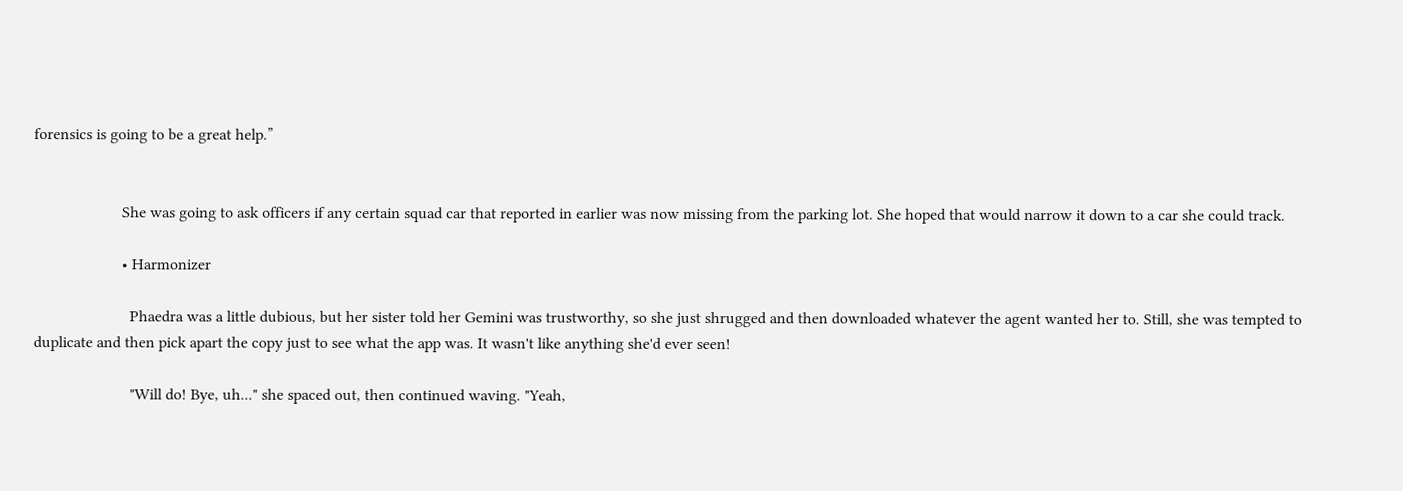forensics is going to be a great help.”


                      She was going to ask officers if any certain squad car that reported in earlier was now missing from the parking lot. She hoped that would narrow it down to a car she could track.

                      • Harmonizer

                        Phaedra was a little dubious, but her sister told her Gemini was trustworthy, so she just shrugged and then downloaded whatever the agent wanted her to. Still, she was tempted to duplicate and then pick apart the copy just to see what the app was. It wasn't like anything she'd ever seen!

                        "Will do! Bye, uh..." she spaced out, then continued waving. "Yeah,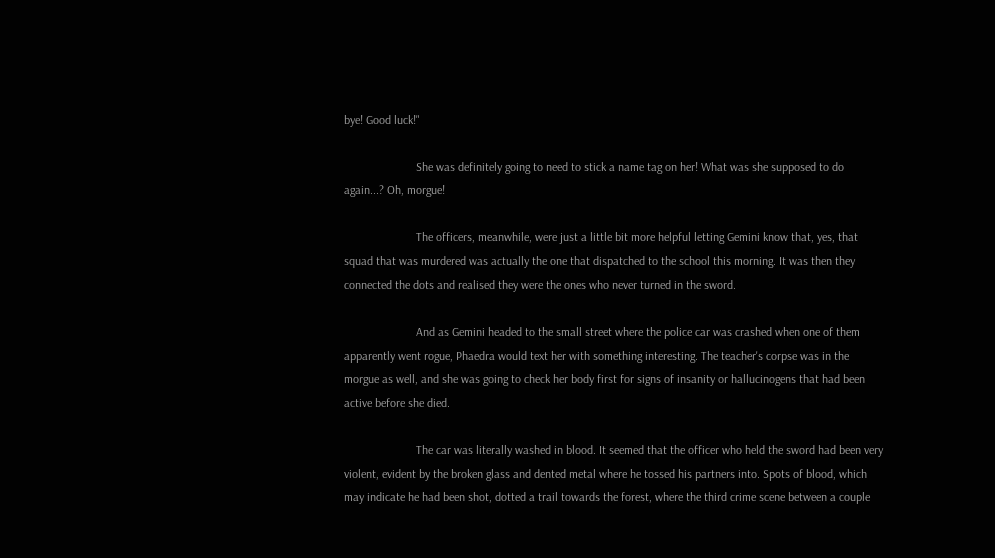bye! Good luck!"

                        She was definitely going to need to stick a name tag on her! What was she supposed to do again...? Oh, morgue!

                        The officers, meanwhile, were just a little bit more helpful letting Gemini know that, yes, that squad that was murdered was actually the one that dispatched to the school this morning. It was then they connected the dots and realised they were the ones who never turned in the sword.

                        And as Gemini headed to the small street where the police car was crashed when one of them apparently went rogue, Phaedra would text her with something interesting. The teacher's corpse was in the morgue as well, and she was going to check her body first for signs of insanity or hallucinogens that had been active before she died.

                        The car was literally washed in blood. It seemed that the officer who held the sword had been very violent, evident by the broken glass and dented metal where he tossed his partners into. Spots of blood, which may indicate he had been shot, dotted a trail towards the forest, where the third crime scene between a couple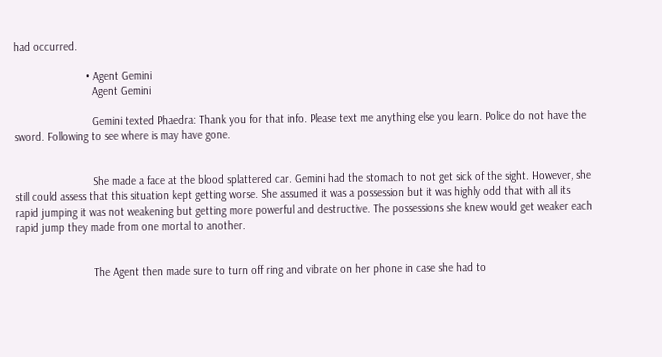had occurred.

                        • Agent Gemini
                          Agent Gemini

                          Gemini texted Phaedra: Thank you for that info. Please text me anything else you learn. Police do not have the sword. Following to see where is may have gone.


                          She made a face at the blood splattered car. Gemini had the stomach to not get sick of the sight. However, she still could assess that this situation kept getting worse. She assumed it was a possession but it was highly odd that with all its rapid jumping it was not weakening but getting more powerful and destructive. The possessions she knew would get weaker each rapid jump they made from one mortal to another.


                          The Agent then made sure to turn off ring and vibrate on her phone in case she had to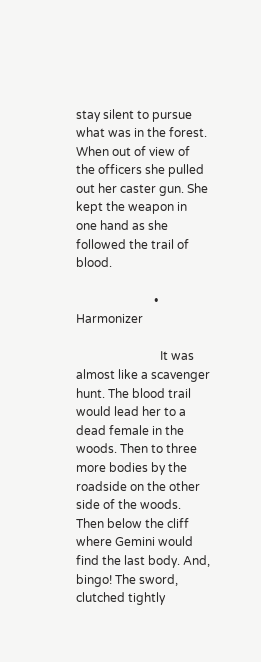stay silent to pursue what was in the forest. When out of view of the officers she pulled out her caster gun. She kept the weapon in one hand as she followed the trail of blood.

                          • Harmonizer

                            It was almost like a scavenger hunt. The blood trail would lead her to a dead female in the woods. Then to three more bodies by the roadside on the other side of the woods. Then below the cliff where Gemini would find the last body. And, bingo! The sword, clutched tightly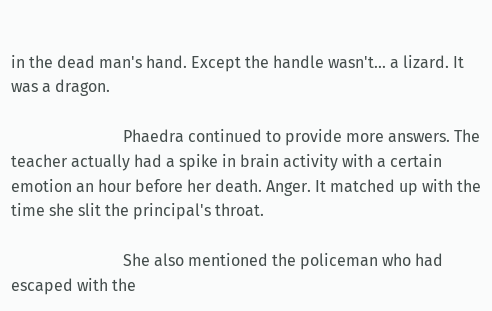in the dead man's hand. Except the handle wasn't... a lizard. It was a dragon.

                            Phaedra continued to provide more answers. The teacher actually had a spike in brain activity with a certain emotion an hour before her death. Anger. It matched up with the time she slit the principal's throat.

                            She also mentioned the policeman who had escaped with the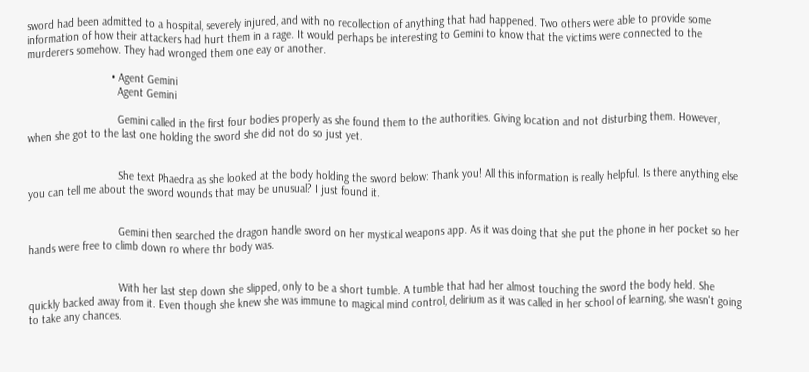sword had been admitted to a hospital, severely injured, and with no recollection of anything that had happened. Two others were able to provide some information of how their attackers had hurt them in a rage. It would perhaps be interesting to Gemini to know that the victims were connected to the murderers somehow. They had wronged them one eay or another.

                            • Agent Gemini
                              Agent Gemini

                              Gemini called in the first four bodies properly as she found them to the authorities. Giving location and not disturbing them. However, when she got to the last one holding the sword she did not do so just yet.


                              She text Phaedra as she looked at the body holding the sword below: Thank you! All this information is really helpful. Is there anything else you can tell me about the sword wounds that may be unusual? I just found it.


                              Gemini then searched the dragon handle sword on her mystical weapons app. As it was doing that she put the phone in her pocket so her hands were free to climb down ro where thr body was.


                              With her last step down she slipped, only to be a short tumble. A tumble that had her almost touching the sword the body held. She quickly backed away from it. Even though she knew she was immune to magical mind control, delirium as it was called in her school of learning, she wasn't going to take any chances.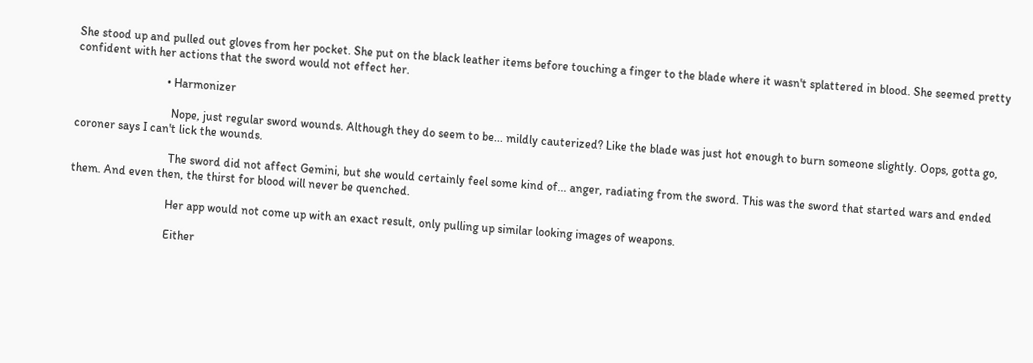She stood up and pulled out gloves from her pocket. She put on the black leather items before touching a finger to the blade where it wasn't splattered in blood. She seemed pretty confident with her actions that the sword would not effect her.

                              • Harmonizer

                                Nope, just regular sword wounds. Although they do seem to be... mildly cauterized? Like the blade was just hot enough to burn someone slightly. Oops, gotta go, coroner says I can't lick the wounds.

                                The sword did not affect Gemini, but she would certainly feel some kind of... anger, radiating from the sword. This was the sword that started wars and ended them. And even then, the thirst for blood will never be quenched.

                                Her app would not come up with an exact result, only pulling up similar looking images of weapons.

                                Either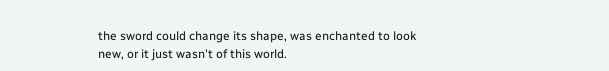the sword could change its shape, was enchanted to look new, or it just wasn't of this world.